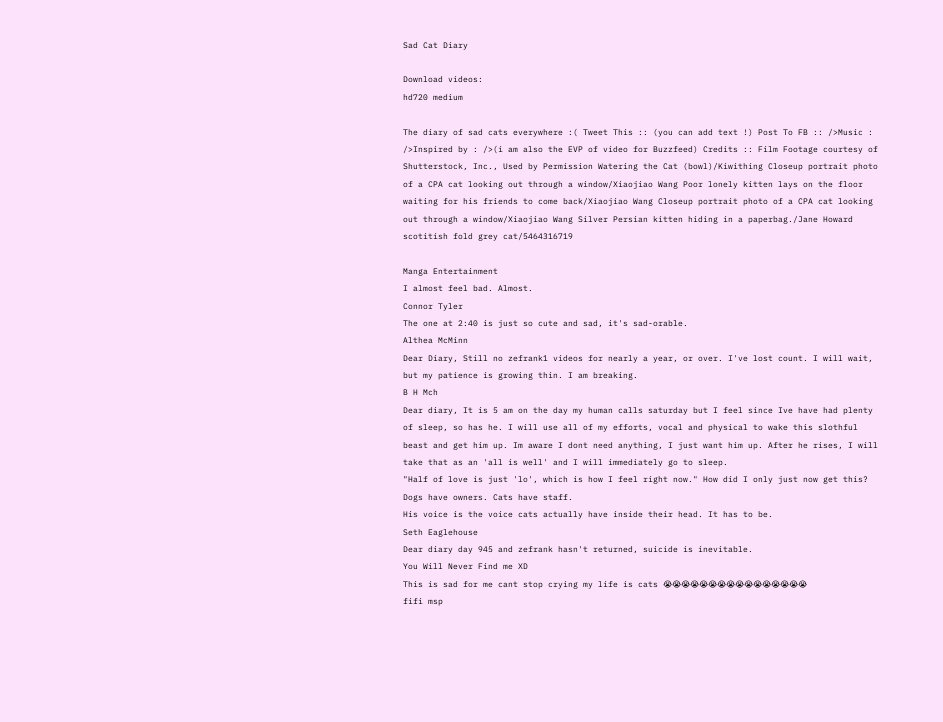Sad Cat Diary

Download videos:
hd720 medium

The diary of sad cats everywhere :( Tweet This :: (you can add text !) Post To FB :: />Music : />Inspired by : />(i am also the EVP of video for Buzzfeed) Credits :: Film Footage courtesy of Shutterstock, Inc., Used by Permission Watering the Cat (bowl)/Kiwithing Closeup portrait photo of a CPA cat looking out through a window/Xiaojiao Wang Poor lonely kitten lays on the floor waiting for his friends to come back/Xiaojiao Wang Closeup portrait photo of a CPA cat looking out through a window/Xiaojiao Wang Silver Persian kitten hiding in a paperbag./Jane Howard scotitish fold grey cat/5464316719

Manga Entertainment
I almost feel bad. Almost.
Connor Tyler
The one at 2:40 is just so cute and sad, it's sad-orable.
Althea McMinn
Dear Diary, Still no zefrank1 videos for nearly a year, or over. I've lost count. I will wait, but my patience is growing thin. I am breaking.
B H Mch
Dear diary, It is 5 am on the day my human calls saturday but I feel since Ive have had plenty of sleep, so has he. I will use all of my efforts, vocal and physical to wake this slothful beast and get him up. Im aware I dont need anything, I just want him up. After he rises, I will take that as an 'all is well' and I will immediately go to sleep.
"Half of love is just 'lo', which is how I feel right now." How did I only just now get this?
Dogs have owners. Cats have staff.
His voice is the voice cats actually have inside their head. It has to be.
Seth Eaglehouse
Dear diary day 945 and zefrank hasn't returned, suicide is inevitable.
You Will Never Find me XD
This is sad for me cant stop crying my life is cats 😭😭😭😭😭😭😭😭😭😭😭😭😭😭😭😭
fifi msp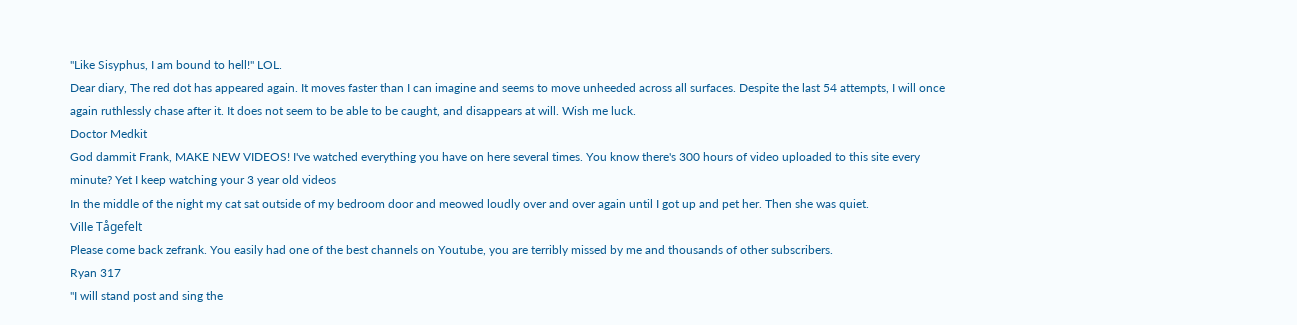"Like Sisyphus, I am bound to hell!" LOL.
Dear diary, The red dot has appeared again. It moves faster than I can imagine and seems to move unheeded across all surfaces. Despite the last 54 attempts, I will once again ruthlessly chase after it. It does not seem to be able to be caught, and disappears at will. Wish me luck.
Doctor Medkit
God dammit Frank, MAKE NEW VIDEOS! I've watched everything you have on here several times. You know there's 300 hours of video uploaded to this site every minute? Yet I keep watching your 3 year old videos
In the middle of the night my cat sat outside of my bedroom door and meowed loudly over and over again until I got up and pet her. Then she was quiet.
Ville Tågefelt
Please come back zefrank. You easily had one of the best channels on Youtube, you are terribly missed by me and thousands of other subscribers.
Ryan 317
"I will stand post and sing the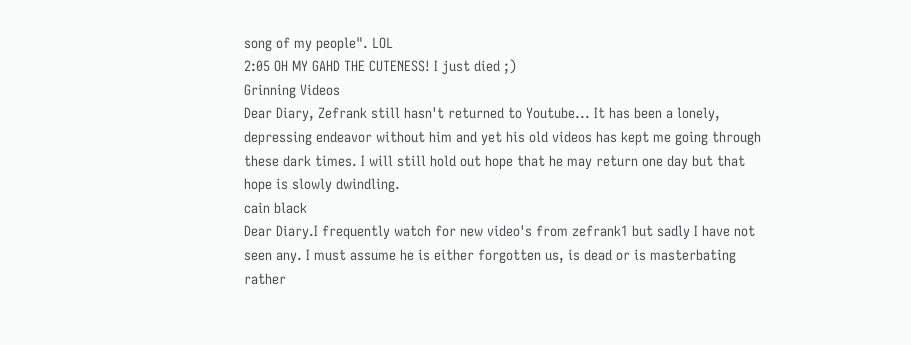song of my people". LOL
2:05 OH MY GAHD THE CUTENESS! I just died ;)
Grinning Videos
Dear Diary, Zefrank still hasn't returned to Youtube... It has been a lonely, depressing endeavor without him and yet his old videos has kept me going through these dark times. I will still hold out hope that he may return one day but that hope is slowly dwindling.
cain black
Dear Diary.I frequently watch for new video's from zefrank1 but sadly I have not seen any. I must assume he is either forgotten us, is dead or is masterbating rather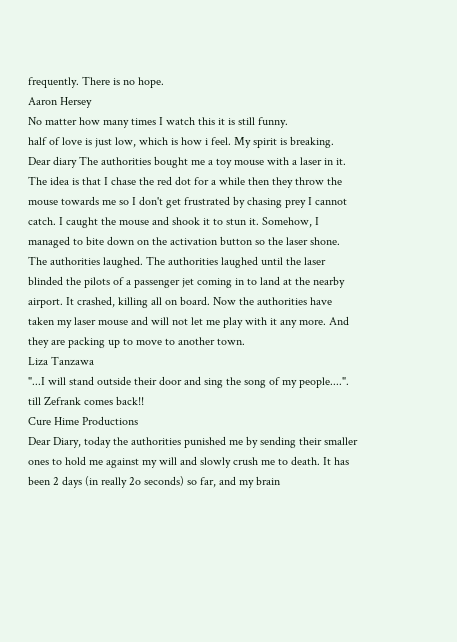frequently. There is no hope.
Aaron Hersey
No matter how many times I watch this it is still funny.
half of love is just low, which is how i feel. My spirit is breaking.
Dear diary The authorities bought me a toy mouse with a laser in it. The idea is that I chase the red dot for a while then they throw the mouse towards me so I don't get frustrated by chasing prey I cannot catch. I caught the mouse and shook it to stun it. Somehow, I managed to bite down on the activation button so the laser shone. The authorities laughed. The authorities laughed until the laser blinded the pilots of a passenger jet coming in to land at the nearby airport. It crashed, killing all on board. Now the authorities have taken my laser mouse and will not let me play with it any more. And they are packing up to move to another town.
Liza Tanzawa
"...I will stand outside their door and sing the song of my people....". till Zefrank comes back!!
Cure Hime Productions
Dear Diary, today the authorities punished me by sending their smaller ones to hold me against my will and slowly crush me to death. It has been 2 days (in really 2o seconds) so far, and my brain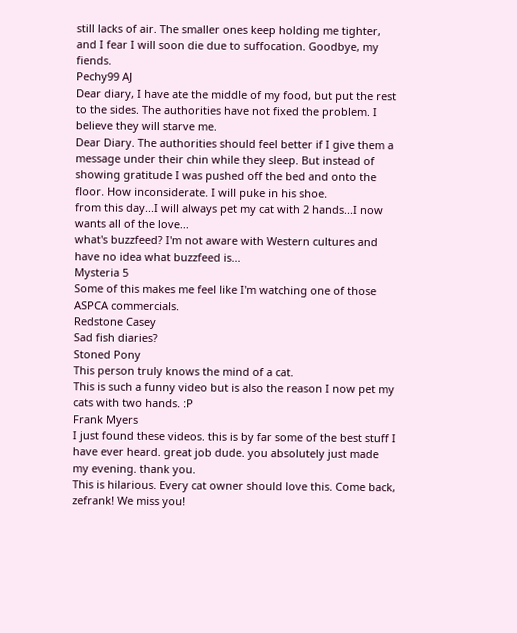still lacks of air. The smaller ones keep holding me tighter, and I fear I will soon die due to suffocation. Goodbye, my fiends.
Pechy99 AJ
Dear diary, I have ate the middle of my food, but put the rest to the sides. The authorities have not fixed the problem. I believe they will starve me.
Dear Diary. The authorities should feel better if I give them a message under their chin while they sleep. But instead of showing gratitude I was pushed off the bed and onto the floor. How inconsiderate. I will puke in his shoe.
from this day...I will always pet my cat with 2 hands...I now wants all of the love...
what's buzzfeed? I'm not aware with Western cultures and have no idea what buzzfeed is...
Mysteria 5
Some of this makes me feel like I'm watching one of those ASPCA commercials.
Redstone Casey
Sad fish diaries?
Stoned Pony
This person truly knows the mind of a cat.
This is such a funny video but is also the reason I now pet my cats with two hands. :P
Frank Myers
I just found these videos. this is by far some of the best stuff I have ever heard. great job dude. you absolutely just made my evening. thank you.
This is hilarious. Every cat owner should love this. Come back, zefrank! We miss you!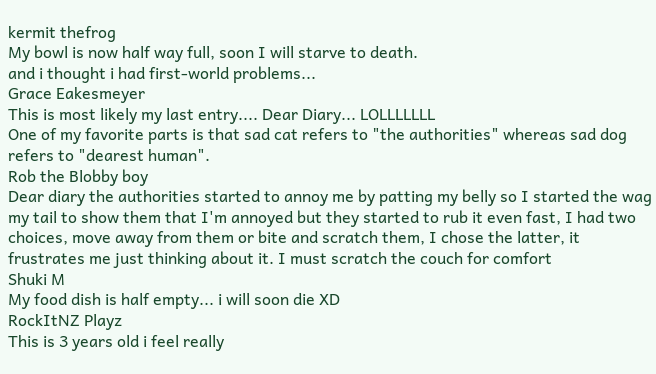kermit thefrog
My bowl is now half way full, soon I will starve to death.
and i thought i had first-world problems...
Grace Eakesmeyer
This is most likely my last entry.... Dear Diary... LOLLLLLLL
One of my favorite parts is that sad cat refers to "the authorities" whereas sad dog refers to "dearest human".
Rob the Blobby boy
Dear diary the authorities started to annoy me by patting my belly so I started the wag my tail to show them that I'm annoyed but they started to rub it even fast, I had two choices, move away from them or bite and scratch them, I chose the latter, it frustrates me just thinking about it. I must scratch the couch for comfort
Shuki M
My food dish is half empty... i will soon die XD
RockItNZ Playz
This is 3 years old i feel really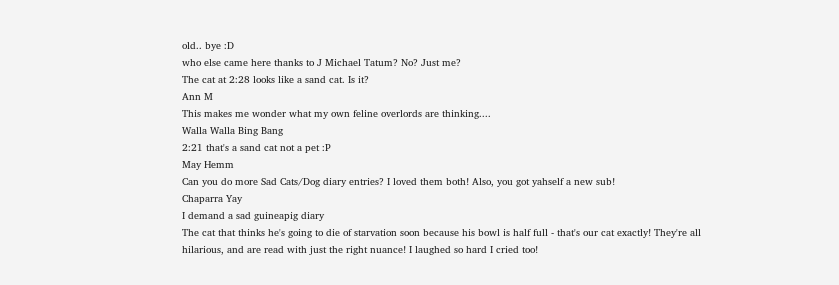old.. bye :D
who else came here thanks to J Michael Tatum? No? Just me?
The cat at 2:28 looks like a sand cat. Is it?
Ann M
This makes me wonder what my own feline overlords are thinking....
Walla Walla Bing Bang
2:21 that's a sand cat not a pet :P
May Hemm
Can you do more Sad Cats/Dog diary entries? I loved them both! Also, you got yahself a new sub!
Chaparra Yay
I demand a sad guineapig diary
The cat that thinks he's going to die of starvation soon because his bowl is half full - that's our cat exactly! They're all hilarious, and are read with just the right nuance! I laughed so hard I cried too!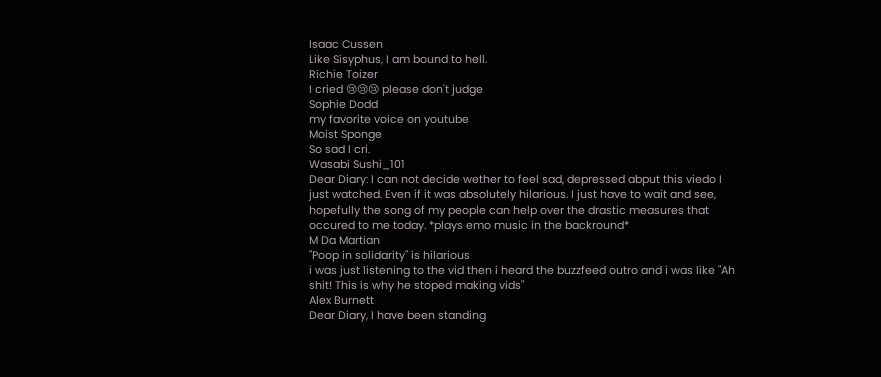Isaac Cussen
Like Sisyphus, I am bound to hell.
Richie Toizer
I cried 😢😢😢 please don't judge
Sophie Dodd
my favorite voice on youtube
Moist Sponge
So sad I cri.
Wasabi Sushi_101
Dear Diary: I can not decide wether to feel sad, depressed abput this viedo I just watched. Even if it was absolutely hilarious. I just have to wait and see, hopefully the song of my people can help over the drastic measures that occured to me today. *plays emo music in the backround*
M Da Martian
"Poop in solidarity" is hilarious
i was just listening to the vid then i heard the buzzfeed outro and i was like "Ah shit! This is why he stoped making vids"
Alex Burnett
Dear Diary, I have been standing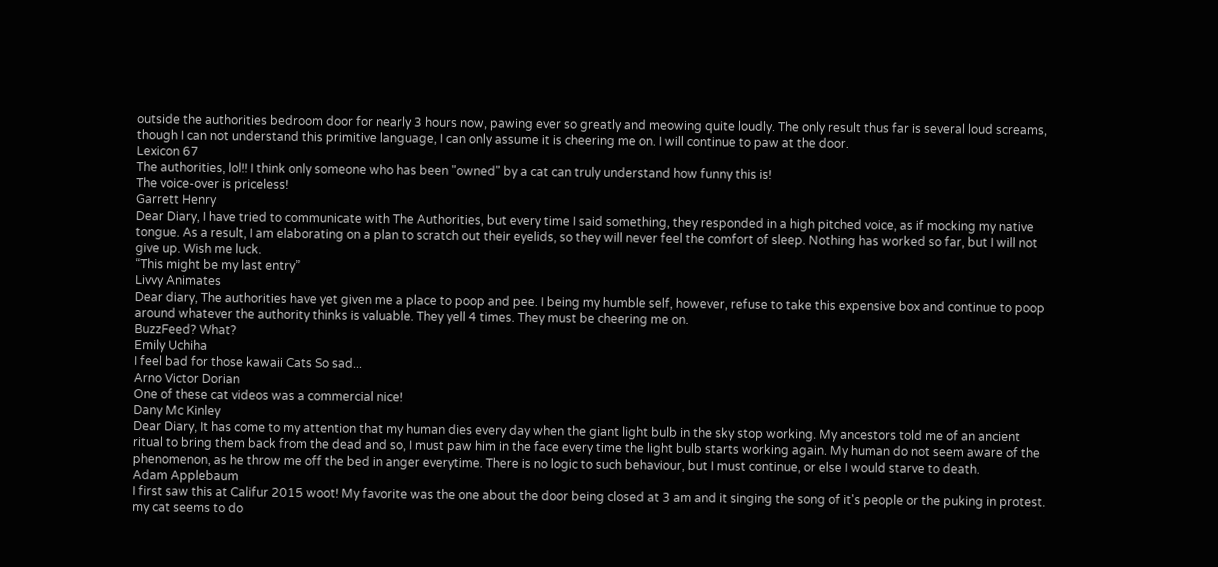outside the authorities bedroom door for nearly 3 hours now, pawing ever so greatly and meowing quite loudly. The only result thus far is several loud screams, though I can not understand this primitive language, I can only assume it is cheering me on. I will continue to paw at the door.
Lexicon 67
The authorities, lol!! I think only someone who has been "owned" by a cat can truly understand how funny this is!
The voice-over is priceless!
Garrett Henry
Dear Diary, I have tried to communicate with The Authorities, but every time I said something, they responded in a high pitched voice, as if mocking my native tongue. As a result, I am elaborating on a plan to scratch out their eyelids, so they will never feel the comfort of sleep. Nothing has worked so far, but I will not give up. Wish me luck.
“This might be my last entry”
Livvy Animates
Dear diary, The authorities have yet given me a place to poop and pee. I being my humble self, however, refuse to take this expensive box and continue to poop around whatever the authority thinks is valuable. They yell 4 times. They must be cheering me on.
BuzzFeed? What?
Emily Uchiha
I feel bad for those kawaii Cats So sad...
Arno Victor Dorian
One of these cat videos was a commercial nice!
Dany Mc Kinley
Dear Diary, It has come to my attention that my human dies every day when the giant light bulb in the sky stop working. My ancestors told me of an ancient ritual to bring them back from the dead and so, I must paw him in the face every time the light bulb starts working again. My human do not seem aware of the phenomenon, as he throw me off the bed in anger everytime. There is no logic to such behaviour, but I must continue, or else I would starve to death.
Adam Applebaum
I first saw this at Califur 2015 woot! My favorite was the one about the door being closed at 3 am and it singing the song of it's people or the puking in protest. my cat seems to do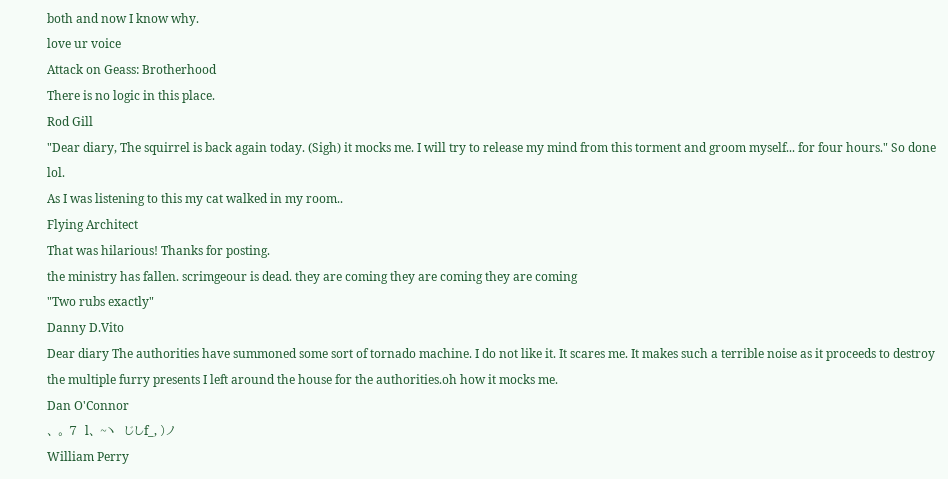both and now I know why.
love ur voice
Attack on Geass: Brotherhood
There is no logic in this place.
Rod Gill
"Dear diary, The squirrel is back again today. (Sigh) it mocks me. I will try to release my mind from this torment and groom myself... for four hours." So done lol.
As I was listening to this my cat walked in my room..
Flying Architect
That was hilarious! Thanks for posting.
the ministry has fallen. scrimgeour is dead. they are coming they are coming they are coming
"Two rubs exactly"
Danny D.Vito
Dear diary The authorities have summoned some sort of tornado machine. I do not like it. It scares me. It makes such a terrible noise as it proceeds to destroy the multiple furry presents I left around the house for the authorities.oh how it mocks me.
Dan O'Connor
、 。 7  l、 ~ヽ  じしf_, )ノ
William Perry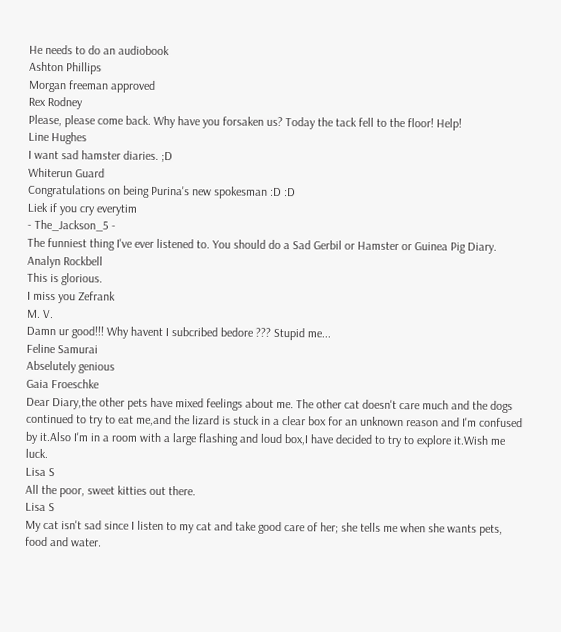He needs to do an audiobook
Ashton Phillips
Morgan freeman approved
Rex Rodney
Please, please come back. Why have you forsaken us? Today the tack fell to the floor! Help!
Line Hughes
I want sad hamster diaries. ;D
Whiterun Guard
Congratulations on being Purina's new spokesman :D :D
Liek if you cry everytim
- The_Jackson_5 -
The funniest thing I've ever listened to. You should do a Sad Gerbil or Hamster or Guinea Pig Diary.
Analyn Rockbell
This is glorious.
I miss you Zefrank
M. V.
Damn ur good!!! Why havent I subcribed bedore ??? Stupid me...
Feline Samurai
Abselutely genious
Gaia Froeschke
Dear Diary,the other pets have mixed feelings about me. The other cat doesn't care much and the dogs continued to try to eat me,and the lizard is stuck in a clear box for an unknown reason and I'm confused by it.Also I'm in a room with a large flashing and loud box,I have decided to try to explore it.Wish me luck.
Lisa S
All the poor, sweet kitties out there.
Lisa S
My cat isn't sad since I listen to my cat and take good care of her; she tells me when she wants pets, food and water.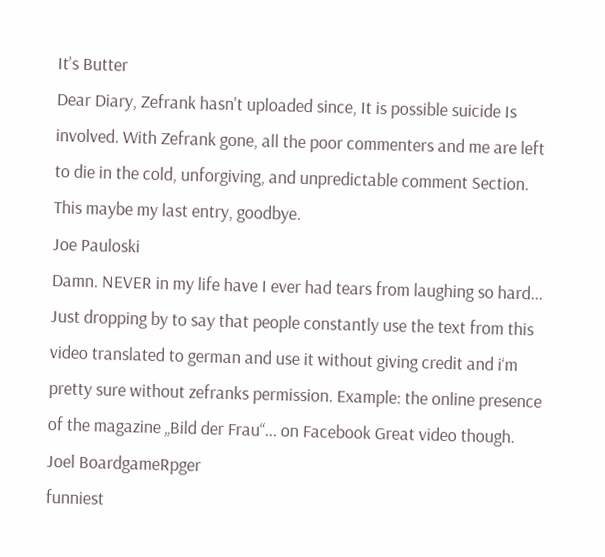It’s Butter
Dear Diary, Zefrank hasn't uploaded since, It is possible suicide Is involved. With Zefrank gone, all the poor commenters and me are left to die in the cold, unforgiving, and unpredictable comment Section. This maybe my last entry, goodbye.
Joe Pauloski
Damn. NEVER in my life have I ever had tears from laughing so hard...
Just dropping by to say that people constantly use the text from this video translated to german and use it without giving credit and i‘m pretty sure without zefranks permission. Example: the online presence of the magazine „Bild der Frau“... on Facebook Great video though.
Joel BoardgameRpger
funniest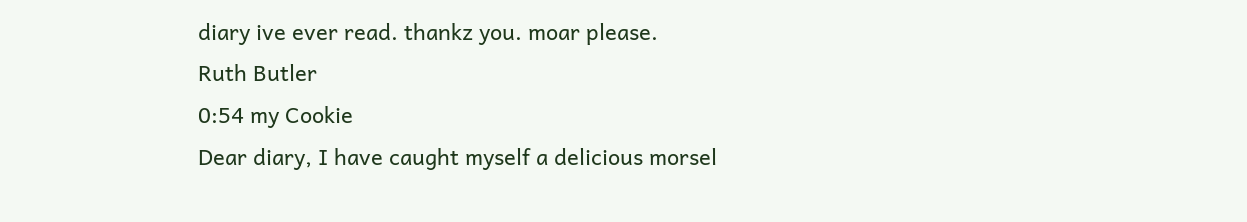diary ive ever read. thankz you. moar please.
Ruth Butler
0:54 my Cookie
Dear diary, I have caught myself a delicious morsel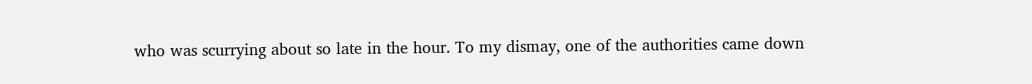who was scurrying about so late in the hour. To my dismay, one of the authorities came down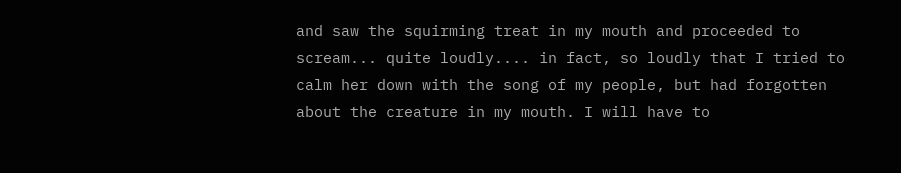and saw the squirming treat in my mouth and proceeded to scream... quite loudly.... in fact, so loudly that I tried to calm her down with the song of my people, but had forgotten about the creature in my mouth. I will have to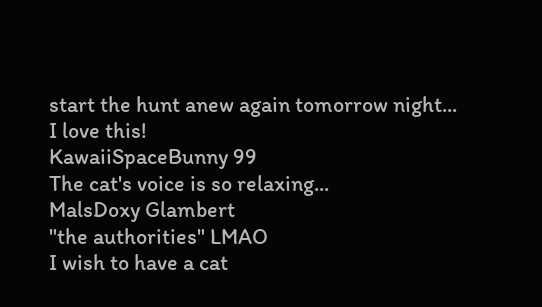start the hunt anew again tomorrow night...
I love this!
KawaiiSpaceBunny 99
The cat's voice is so relaxing...
MalsDoxy Glambert
"the authorities" LMAO
I wish to have a cat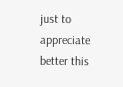just to appreciate better this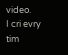video.
I cri evry tim